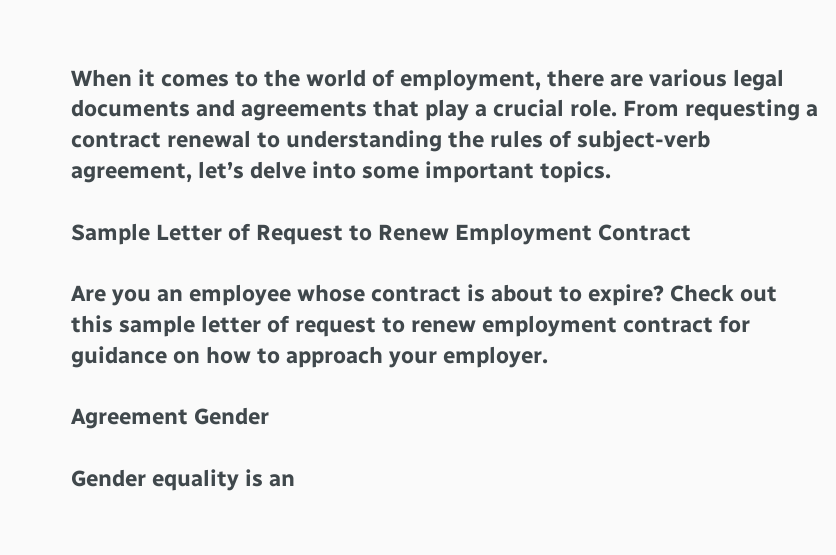When it comes to the world of employment, there are various legal documents and agreements that play a crucial role. From requesting a contract renewal to understanding the rules of subject-verb agreement, let’s delve into some important topics.

Sample Letter of Request to Renew Employment Contract

Are you an employee whose contract is about to expire? Check out this sample letter of request to renew employment contract for guidance on how to approach your employer.

Agreement Gender

Gender equality is an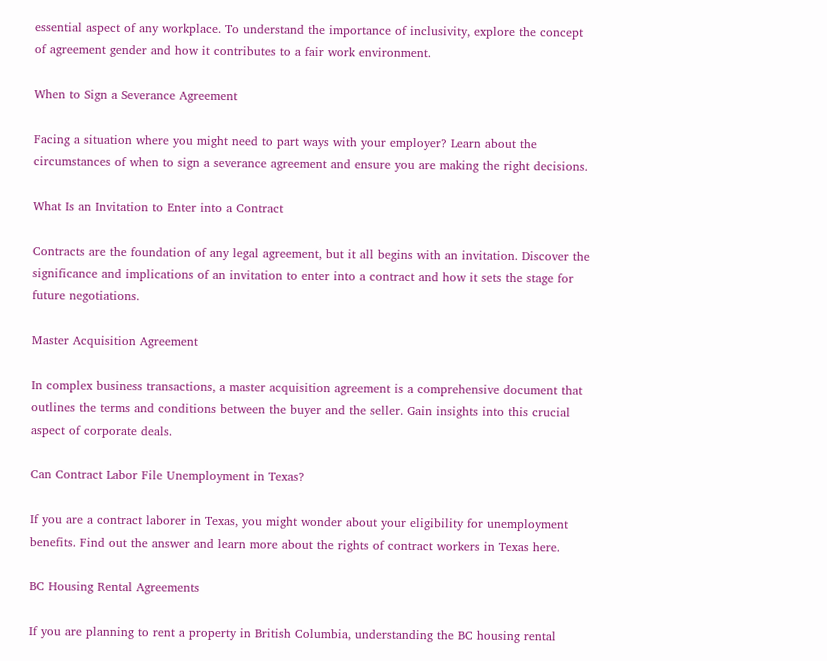essential aspect of any workplace. To understand the importance of inclusivity, explore the concept of agreement gender and how it contributes to a fair work environment.

When to Sign a Severance Agreement

Facing a situation where you might need to part ways with your employer? Learn about the circumstances of when to sign a severance agreement and ensure you are making the right decisions.

What Is an Invitation to Enter into a Contract

Contracts are the foundation of any legal agreement, but it all begins with an invitation. Discover the significance and implications of an invitation to enter into a contract and how it sets the stage for future negotiations.

Master Acquisition Agreement

In complex business transactions, a master acquisition agreement is a comprehensive document that outlines the terms and conditions between the buyer and the seller. Gain insights into this crucial aspect of corporate deals.

Can Contract Labor File Unemployment in Texas?

If you are a contract laborer in Texas, you might wonder about your eligibility for unemployment benefits. Find out the answer and learn more about the rights of contract workers in Texas here.

BC Housing Rental Agreements

If you are planning to rent a property in British Columbia, understanding the BC housing rental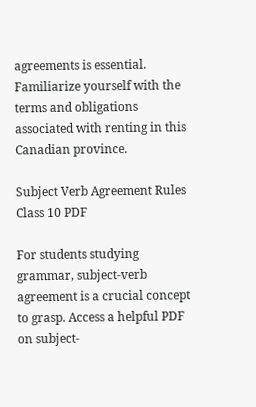agreements is essential. Familiarize yourself with the terms and obligations associated with renting in this Canadian province.

Subject Verb Agreement Rules Class 10 PDF

For students studying grammar, subject-verb agreement is a crucial concept to grasp. Access a helpful PDF on subject-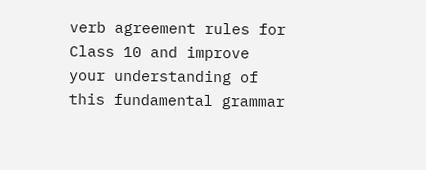verb agreement rules for Class 10 and improve your understanding of this fundamental grammar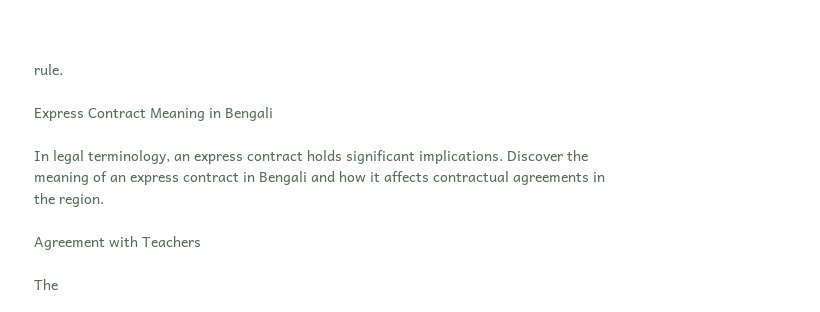rule.

Express Contract Meaning in Bengali

In legal terminology, an express contract holds significant implications. Discover the meaning of an express contract in Bengali and how it affects contractual agreements in the region.

Agreement with Teachers

The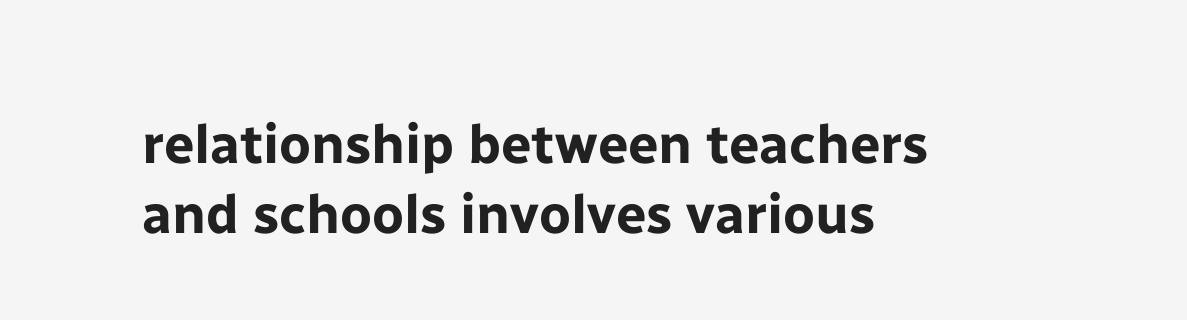relationship between teachers and schools involves various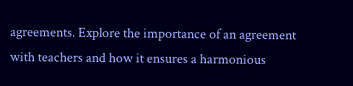agreements. Explore the importance of an agreement with teachers and how it ensures a harmonious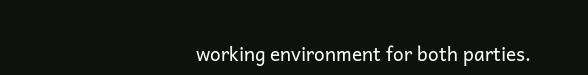working environment for both parties.